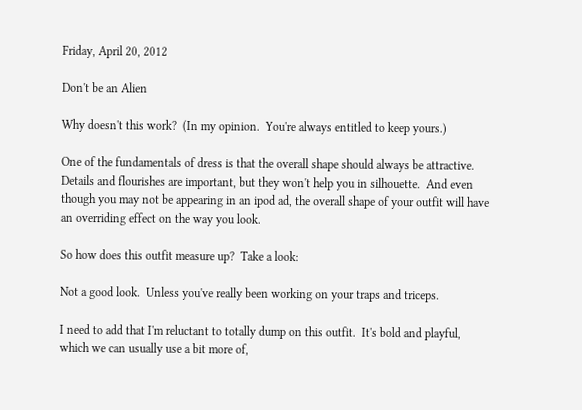Friday, April 20, 2012

Don't be an Alien

Why doesn't this work?  (In my opinion.  You're always entitled to keep yours.)

One of the fundamentals of dress is that the overall shape should always be attractive.  Details and flourishes are important, but they won't help you in silhouette.  And even though you may not be appearing in an ipod ad, the overall shape of your outfit will have an overriding effect on the way you look.

So how does this outfit measure up?  Take a look:

Not a good look.  Unless you've really been working on your traps and triceps.

I need to add that I'm reluctant to totally dump on this outfit.  It's bold and playful, which we can usually use a bit more of,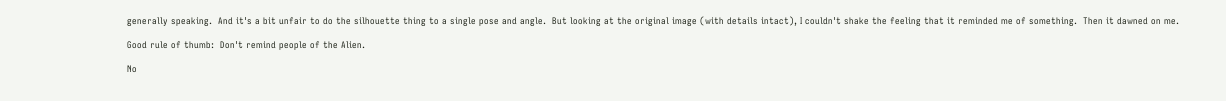generally speaking.  And it's a bit unfair to do the silhouette thing to a single pose and angle.  But looking at the original image (with details intact), I couldn't shake the feeling that it reminded me of something.  Then it dawned on me.

Good rule of thumb:  Don't remind people of the Alien.

No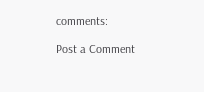comments:

Post a Comment